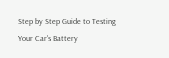Step by Step Guide to Testing Your Car's Battery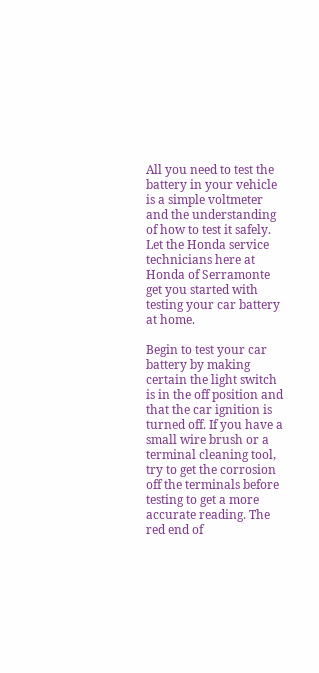All you need to test the battery in your vehicle is a simple voltmeter and the understanding of how to test it safely. Let the Honda service technicians here at Honda of Serramonte get you started with testing your car battery at home.

Begin to test your car battery by making certain the light switch is in the off position and that the car ignition is turned off. If you have a small wire brush or a terminal cleaning tool, try to get the corrosion off the terminals before testing to get a more accurate reading. The red end of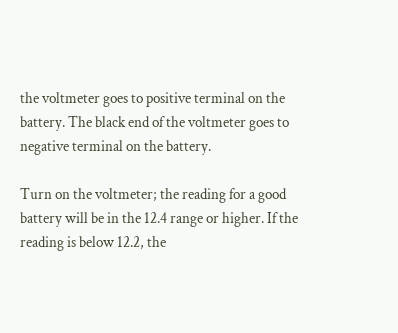the voltmeter goes to positive terminal on the battery. The black end of the voltmeter goes to negative terminal on the battery.

Turn on the voltmeter; the reading for a good battery will be in the 12.4 range or higher. If the reading is below 12.2, the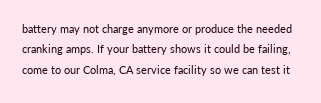battery may not charge anymore or produce the needed cranking amps. If your battery shows it could be failing, come to our Colma, CA service facility so we can test it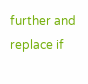further and replace if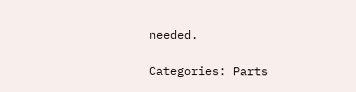needed.

Categories: Parts